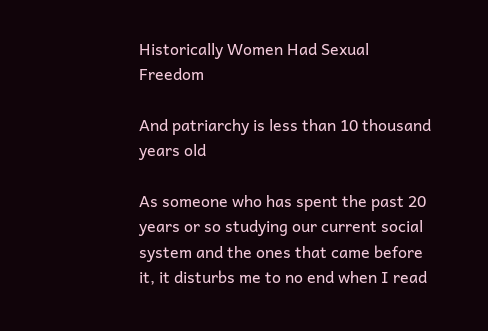Historically Women Had Sexual Freedom

And patriarchy is less than 10 thousand years old

As someone who has spent the past 20 years or so studying our current social system and the ones that came before it, it disturbs me to no end when I read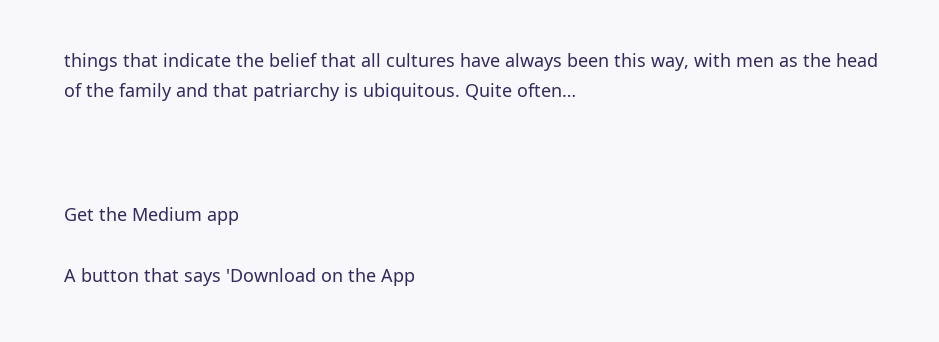things that indicate the belief that all cultures have always been this way, with men as the head of the family and that patriarchy is ubiquitous. Quite often…



Get the Medium app

A button that says 'Download on the App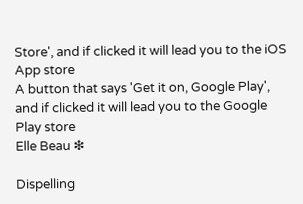Store', and if clicked it will lead you to the iOS App store
A button that says 'Get it on, Google Play', and if clicked it will lead you to the Google Play store
Elle Beau ❇

Dispelling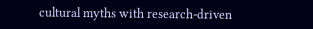cultural myths with research-driven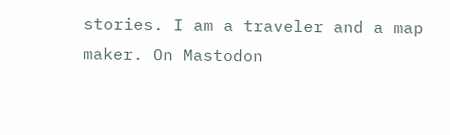stories. I am a traveler and a map maker. On Mastodon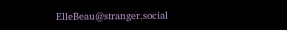ElleBeau@stranger.social